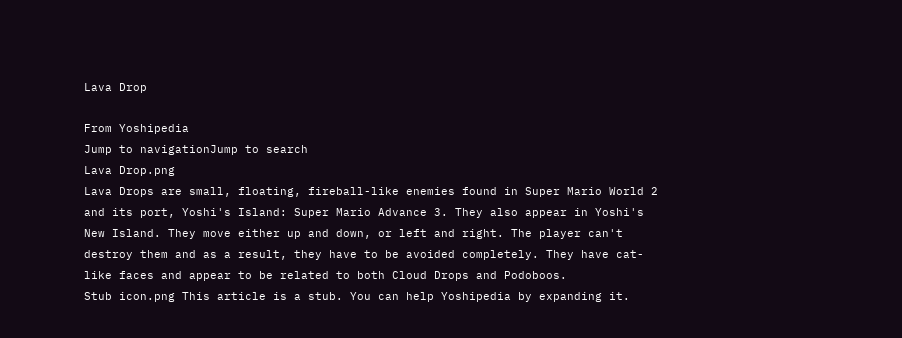Lava Drop

From Yoshipedia
Jump to navigationJump to search
Lava Drop.png
Lava Drops are small, floating, fireball-like enemies found in Super Mario World 2 and its port, Yoshi's Island: Super Mario Advance 3. They also appear in Yoshi's New Island. They move either up and down, or left and right. The player can't destroy them and as a result, they have to be avoided completely. They have cat-like faces and appear to be related to both Cloud Drops and Podoboos.
Stub icon.png This article is a stub. You can help Yoshipedia by expanding it.